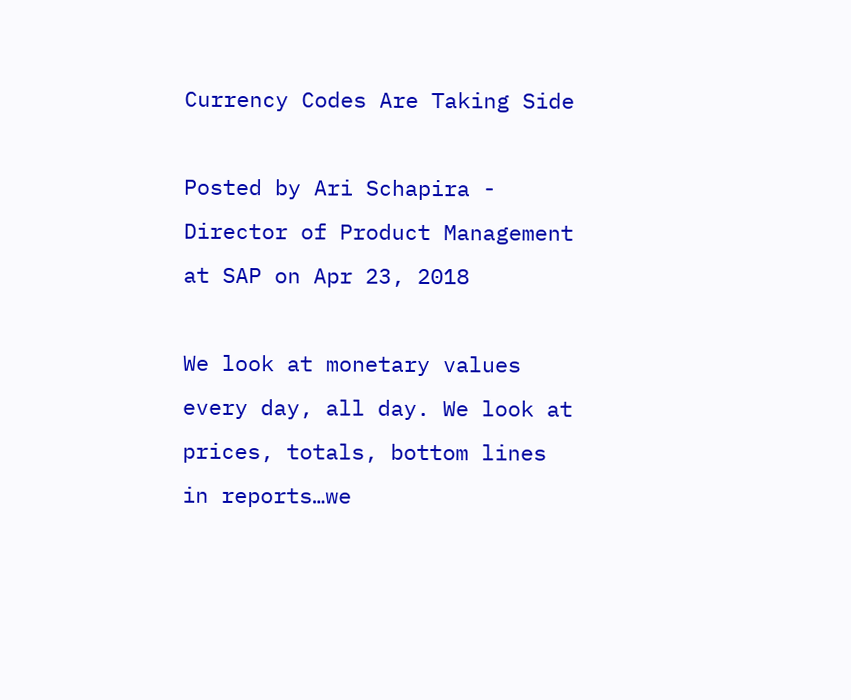Currency Codes Are Taking Side

Posted by Ari Schapira - Director of Product Management at SAP on Apr 23, 2018

We look at monetary values every day, all day. We look at prices, totals, bottom lines in reports…we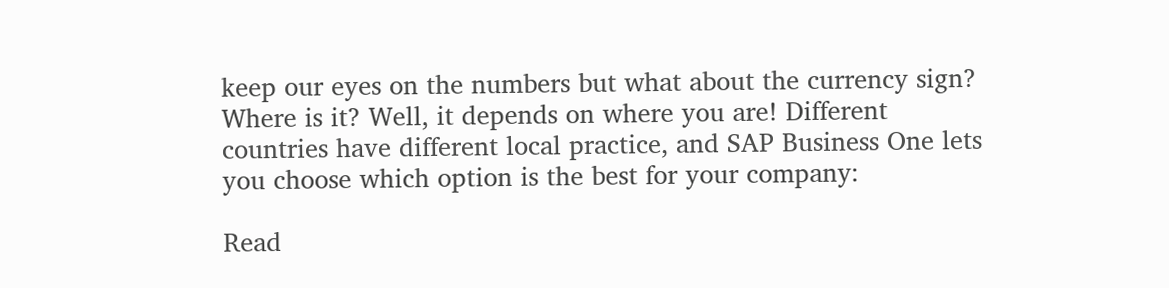keep our eyes on the numbers but what about the currency sign? Where is it? Well, it depends on where you are! Different countries have different local practice, and SAP Business One lets you choose which option is the best for your company:

Read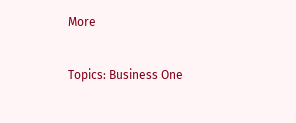More

Topics: Business One